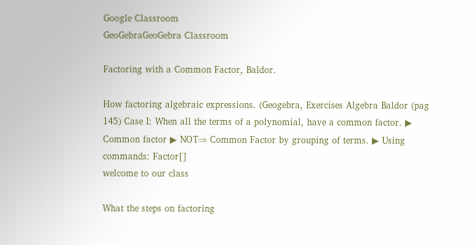Google Classroom
GeoGebraGeoGebra Classroom

Factoring with a Common Factor, Baldor.

How factoring algebraic expressions. (Geogebra, Exercises Algebra Baldor (pag 145) Case I: When all the terms of a polynomial, have a common factor. ▶ Common factor ▶ NOT⇒ Common Factor by grouping of terms. ▶ Using commands: Factor[]
welcome to our class

What the steps on factoring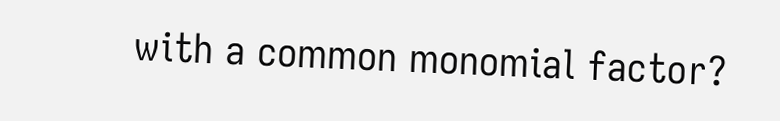with a common monomial factor?